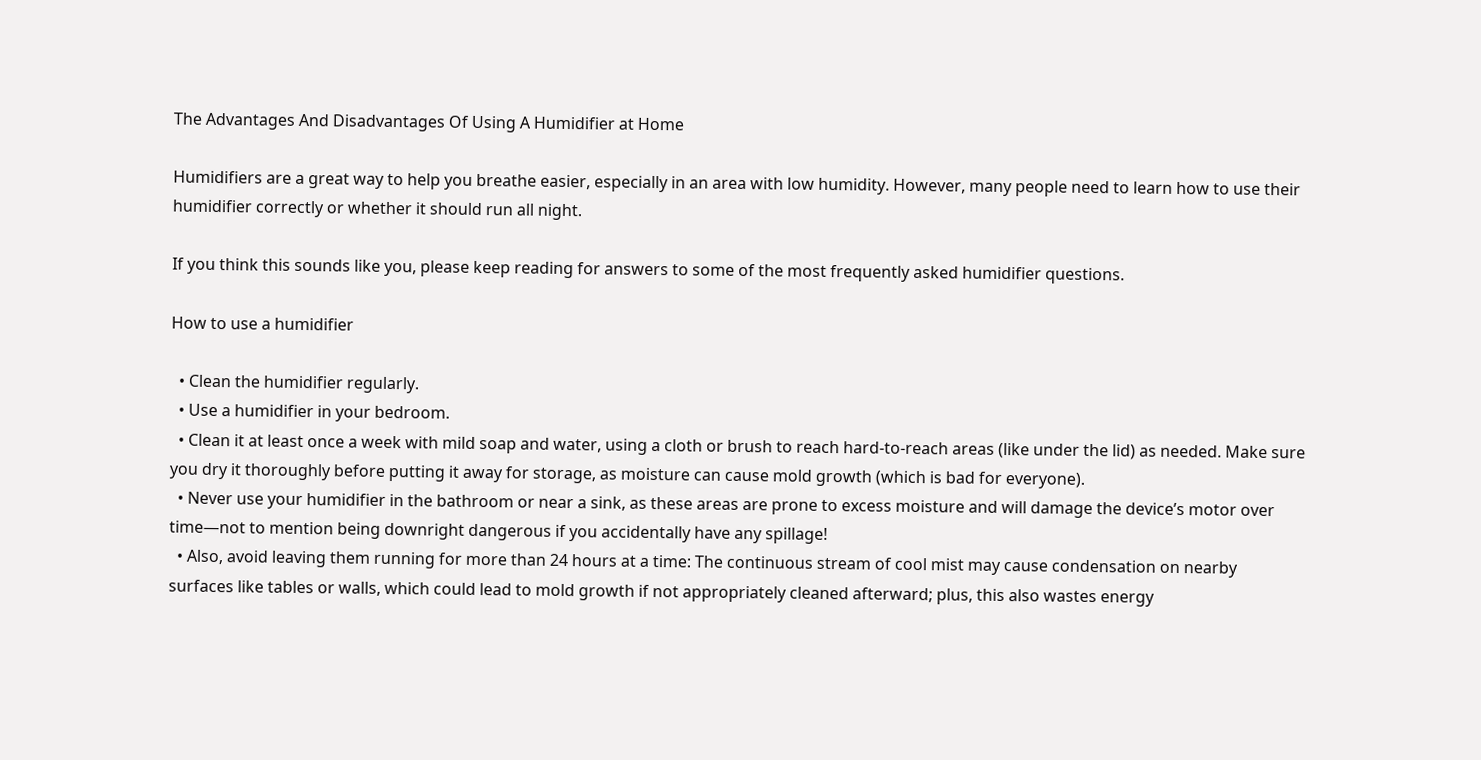The Advantages And Disadvantages Of Using A Humidifier at Home

Humidifiers are a great way to help you breathe easier, especially in an area with low humidity. However, many people need to learn how to use their humidifier correctly or whether it should run all night.

If you think this sounds like you, please keep reading for answers to some of the most frequently asked humidifier questions.

How to use a humidifier

  • Clean the humidifier regularly.
  • Use a humidifier in your bedroom.
  • Clean it at least once a week with mild soap and water, using a cloth or brush to reach hard-to-reach areas (like under the lid) as needed. Make sure you dry it thoroughly before putting it away for storage, as moisture can cause mold growth (which is bad for everyone).
  • Never use your humidifier in the bathroom or near a sink, as these areas are prone to excess moisture and will damage the device’s motor over time—not to mention being downright dangerous if you accidentally have any spillage!
  • Also, avoid leaving them running for more than 24 hours at a time: The continuous stream of cool mist may cause condensation on nearby surfaces like tables or walls, which could lead to mold growth if not appropriately cleaned afterward; plus, this also wastes energy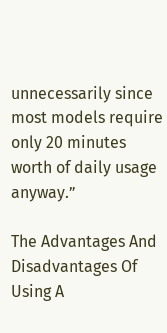unnecessarily since most models require only 20 minutes worth of daily usage anyway.”

The Advantages And Disadvantages Of Using A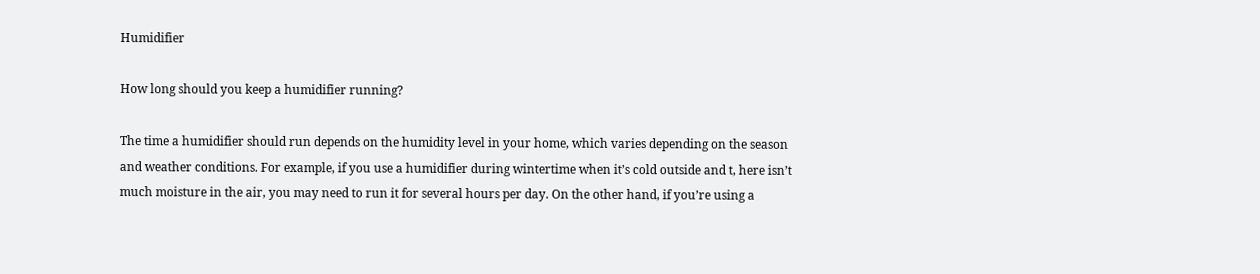Humidifier

How long should you keep a humidifier running?

The time a humidifier should run depends on the humidity level in your home, which varies depending on the season and weather conditions. For example, if you use a humidifier during wintertime when it’s cold outside and t, here isn’t much moisture in the air, you may need to run it for several hours per day. On the other hand, if you’re using a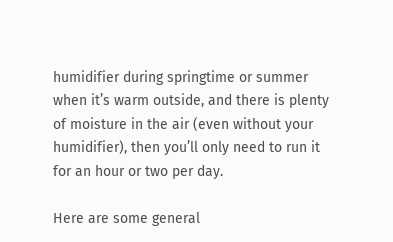humidifier during springtime or summer when it’s warm outside, and there is plenty of moisture in the air (even without your humidifier), then you’ll only need to run it for an hour or two per day.

Here are some general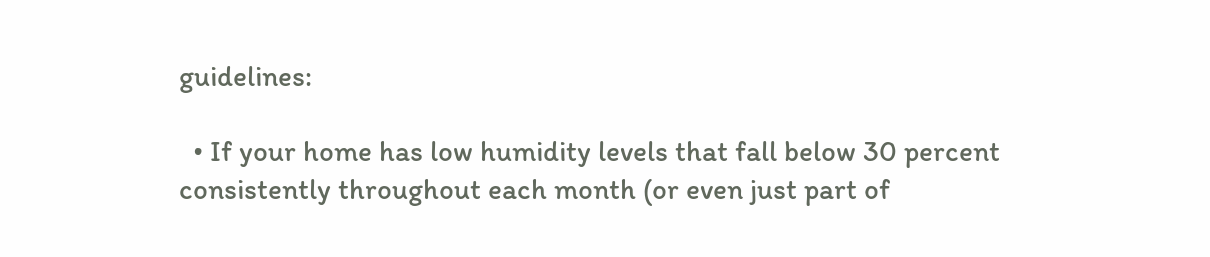guidelines:

  • If your home has low humidity levels that fall below 30 percent consistently throughout each month (or even just part of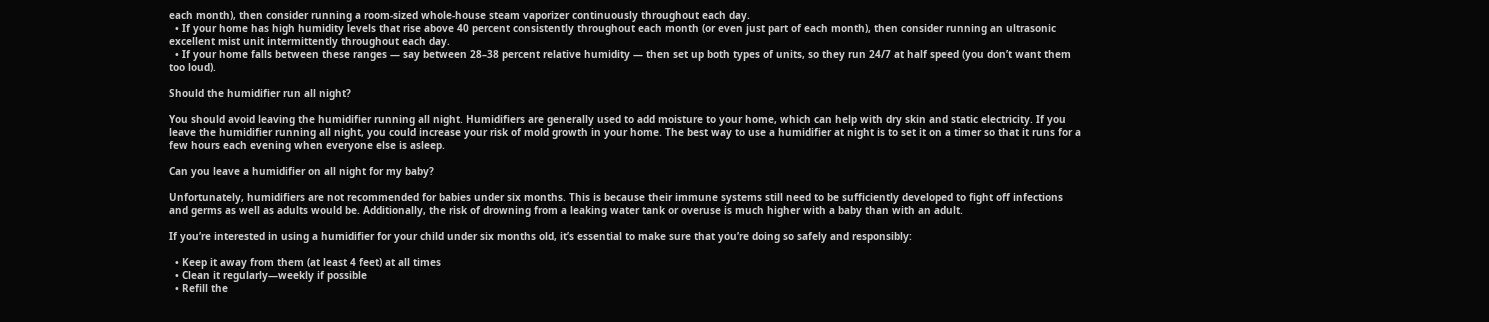each month), then consider running a room-sized whole-house steam vaporizer continuously throughout each day.
  • If your home has high humidity levels that rise above 40 percent consistently throughout each month (or even just part of each month), then consider running an ultrasonic excellent mist unit intermittently throughout each day.
  • If your home falls between these ranges — say between 28–38 percent relative humidity — then set up both types of units, so they run 24/7 at half speed (you don’t want them too loud).

Should the humidifier run all night?

You should avoid leaving the humidifier running all night. Humidifiers are generally used to add moisture to your home, which can help with dry skin and static electricity. If you leave the humidifier running all night, you could increase your risk of mold growth in your home. The best way to use a humidifier at night is to set it on a timer so that it runs for a few hours each evening when everyone else is asleep.

Can you leave a humidifier on all night for my baby?

Unfortunately, humidifiers are not recommended for babies under six months. This is because their immune systems still need to be sufficiently developed to fight off infections and germs as well as adults would be. Additionally, the risk of drowning from a leaking water tank or overuse is much higher with a baby than with an adult.

If you’re interested in using a humidifier for your child under six months old, it’s essential to make sure that you’re doing so safely and responsibly:

  • Keep it away from them (at least 4 feet) at all times
  • Clean it regularly—weekly if possible
  • Refill the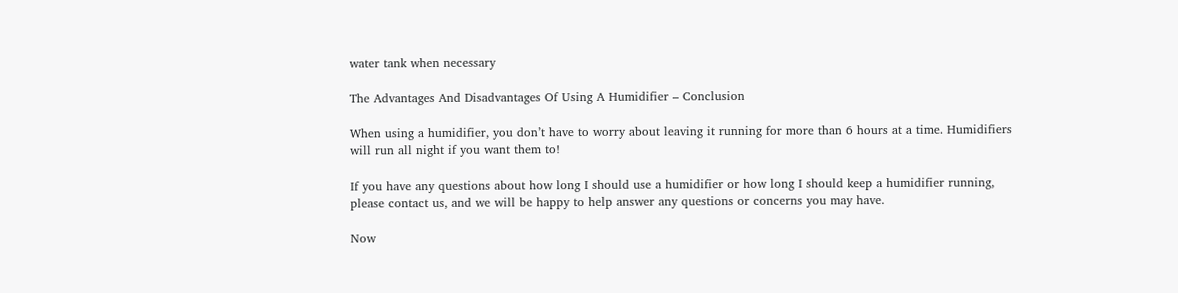water tank when necessary

The Advantages And Disadvantages Of Using A Humidifier – Conclusion

When using a humidifier, you don’t have to worry about leaving it running for more than 6 hours at a time. Humidifiers will run all night if you want them to!

If you have any questions about how long I should use a humidifier or how long I should keep a humidifier running, please contact us, and we will be happy to help answer any questions or concerns you may have.

Now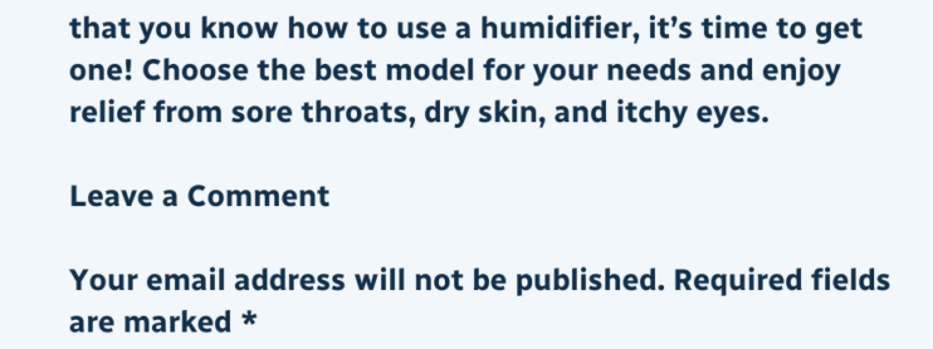that you know how to use a humidifier, it’s time to get one! Choose the best model for your needs and enjoy relief from sore throats, dry skin, and itchy eyes.

Leave a Comment

Your email address will not be published. Required fields are marked *